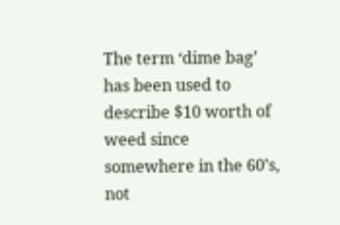The term ‘dime bag’ has been used to describe $10 worth of weed since somewhere in the 60’s, not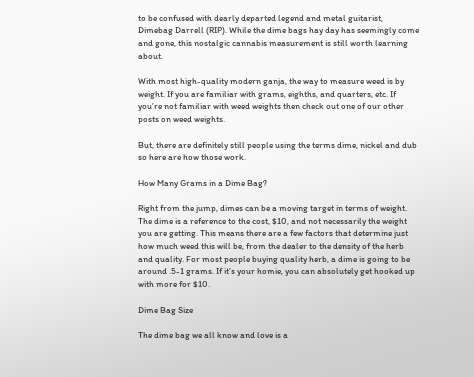to be confused with dearly departed legend and metal guitarist, Dimebag Darrell (RIP). While the dime bags hay day has seemingly come and gone, this nostalgic cannabis measurement is still worth learning about.

With most high-quality modern ganja, the way to measure weed is by weight. If you are familiar with grams, eighths, and quarters, etc. If you’re not familiar with weed weights then check out one of our other posts on weed weights.

But, there are definitely still people using the terms dime, nickel and dub so here are how those work.

How Many Grams in a Dime Bag?

Right from the jump, dimes can be a moving target in terms of weight. The dime is a reference to the cost, $10, and not necessarily the weight you are getting. This means there are a few factors that determine just how much weed this will be, from the dealer to the density of the herb and quality. For most people buying quality herb, a dime is going to be around .5-1 grams. If it’s your homie, you can absolutely get hooked up with more for $10.

Dime Bag Size

The dime bag we all know and love is a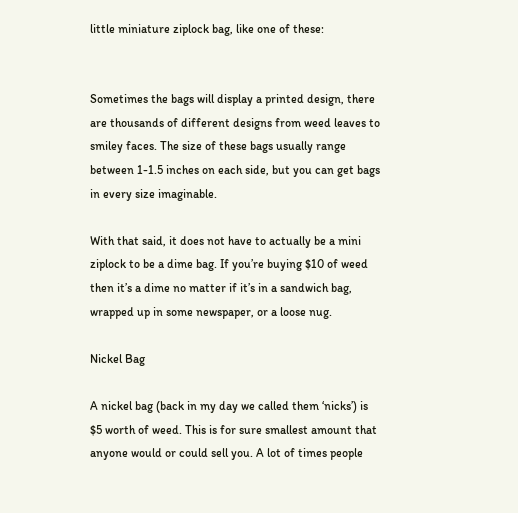little miniature ziplock bag, like one of these:


Sometimes the bags will display a printed design, there are thousands of different designs from weed leaves to smiley faces. The size of these bags usually range between 1-1.5 inches on each side, but you can get bags in every size imaginable.

With that said, it does not have to actually be a mini ziplock to be a dime bag. If you’re buying $10 of weed then it’s a dime no matter if it’s in a sandwich bag, wrapped up in some newspaper, or a loose nug.

Nickel Bag

A nickel bag (back in my day we called them ‘nicks’) is $5 worth of weed. This is for sure smallest amount that anyone would or could sell you. A lot of times people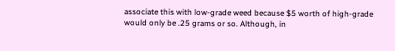associate this with low-grade weed because $5 worth of high-grade would only be .25 grams or so. Although, in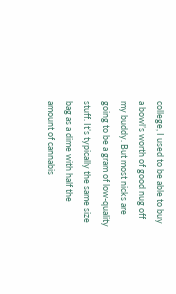college, I used to be able to buy a bowl’s worth of good nug off my buddy. But most nicks are going to be a gram of low-quality stuff. It’s typically the same size bag as a dime with half the amount of cannabis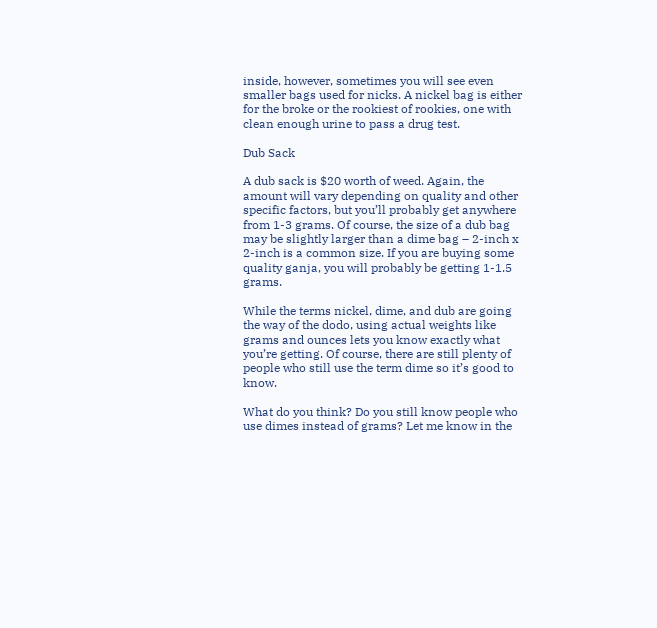inside, however, sometimes you will see even smaller bags used for nicks. A nickel bag is either for the broke or the rookiest of rookies, one with clean enough urine to pass a drug test.

Dub Sack

A dub sack is $20 worth of weed. Again, the amount will vary depending on quality and other specific factors, but you’ll probably get anywhere from 1-3 grams. Of course, the size of a dub bag may be slightly larger than a dime bag – 2-inch x 2-inch is a common size. If you are buying some quality ganja, you will probably be getting 1-1.5 grams.

While the terms nickel, dime, and dub are going the way of the dodo, using actual weights like grams and ounces lets you know exactly what you’re getting. Of course, there are still plenty of people who still use the term dime so it’s good to know.

What do you think? Do you still know people who use dimes instead of grams? Let me know in the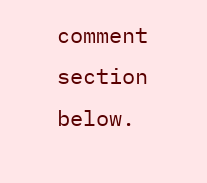comment section below.